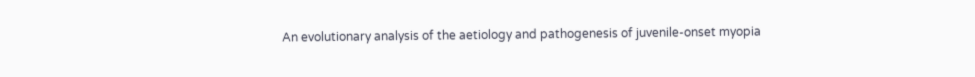An evolutionary analysis of the aetiology and pathogenesis of juvenile-onset myopia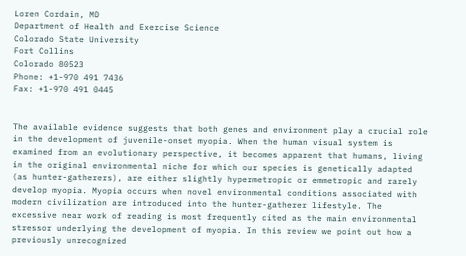Loren Cordain, MD
Department of Health and Exercise Science
Colorado State University
Fort Collins
Colorado 80523
Phone: +1-970 491 7436
Fax: +1-970 491 0445


The available evidence suggests that both genes and environment play a crucial role in the development of juvenile-onset myopia. When the human visual system is examined from an evolutionary perspective, it becomes apparent that humans, living in the original environmental niche for which our species is genetically adapted (as hunter-gatherers), are either slightly hypermetropic or emmetropic and rarely develop myopia. Myopia occurs when novel environmental conditions associated with modern civilization are introduced into the hunter-gatherer lifestyle. The excessive near work of reading is most frequently cited as the main environmental stressor underlying the development of myopia. In this review we point out how a previously unrecognized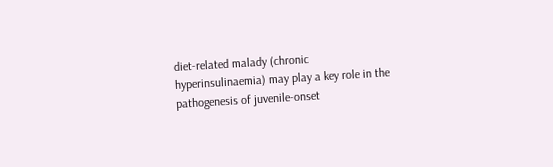diet-related malady (chronic hyperinsulinaemia) may play a key role in the pathogenesis of juvenile-onset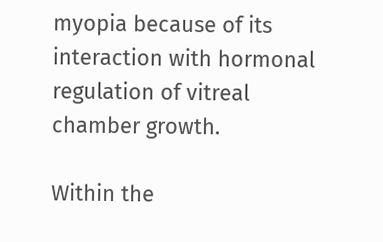myopia because of its interaction with hormonal regulation of vitreal chamber growth.

Within the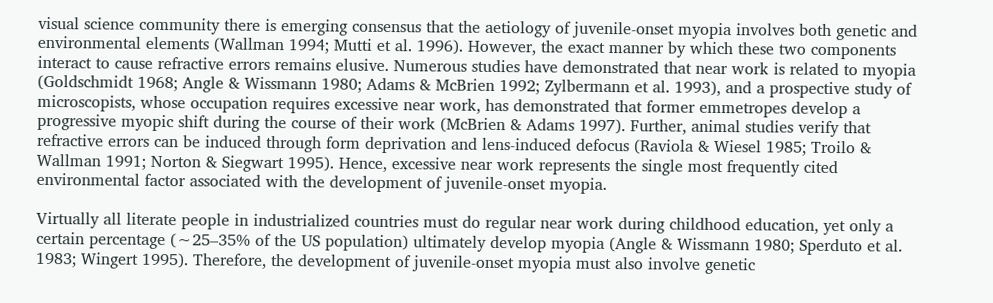visual science community there is emerging consensus that the aetiology of juvenile-onset myopia involves both genetic and environmental elements (Wallman 1994; Mutti et al. 1996). However, the exact manner by which these two components interact to cause refractive errors remains elusive. Numerous studies have demonstrated that near work is related to myopia (Goldschmidt 1968; Angle & Wissmann 1980; Adams & McBrien 1992; Zylbermann et al. 1993), and a prospective study of microscopists, whose occupation requires excessive near work, has demonstrated that former emmetropes develop a progressive myopic shift during the course of their work (McBrien & Adams 1997). Further, animal studies verify that refractive errors can be induced through form deprivation and lens-induced defocus (Raviola & Wiesel 1985; Troilo & Wallman 1991; Norton & Siegwart 1995). Hence, excessive near work represents the single most frequently cited environmental factor associated with the development of juvenile-onset myopia.

Virtually all literate people in industrialized countries must do regular near work during childhood education, yet only a certain percentage (∼25–35% of the US population) ultimately develop myopia (Angle & Wissmann 1980; Sperduto et al. 1983; Wingert 1995). Therefore, the development of juvenile-onset myopia must also involve genetic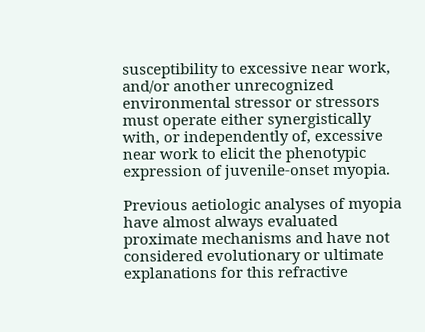susceptibility to excessive near work, and/or another unrecognized environmental stressor or stressors must operate either synergistically with, or independently of, excessive near work to elicit the phenotypic expression of juvenile-onset myopia.

Previous aetiologic analyses of myopia have almost always evaluated proximate mechanisms and have not considered evolutionary or ultimate explanations for this refractive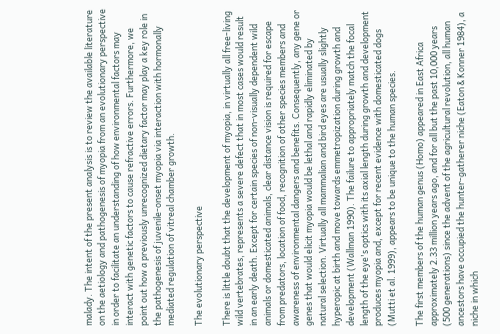malady. The intent of the present analysis is to review the available literature on the aetiology and pathogenesis of myopia from an evolutionary perspective in order to facilitate an understanding of how environmental factors may interact with genetic factors to cause refractive errors. Furthermore, we point out how a previously unrecognized dietary factor may play a key role in the pathogenesis of juvenile-onset myopia via interaction with hormonally mediated regulation of vitreal chamber growth.

The evolutionary perspective

There is little doubt that the development of myopia, in virtually all free-living wild vertebrates, represents a severe defect that in most cases would result in an early death. Except for certain species of non-visually dependent wild animals or domesticated animals, clear distance vision is required for escape from predators, location of food, recognition of other species members and awareness of environmental dangers and benefits. Consequently, any gene or genes that would elicit myopia would be lethal and rapidly eliminated by natural selection. Virtually all mammalian and bird eyes are usually slightly hyperopic at birth and move towards emmetropization during growth and development (Wallman 1990). The failure to appropriately match the focal length of the eye's optics with its axial length during growth and development produces myopia and, except for recent evidence with domesticated dogs (Mutti et al. 1999), appears to be unique to the human species.

The first members of the human genus (Homo) appeared in East Africa approximately 2.33 million years ago, and for all but the past 10,000 years (500 generations) since the advent of the agricultural revolution, all human ancestors have occupied the hunter-gatherer niche (Eaton & Konner 1984), a niche in which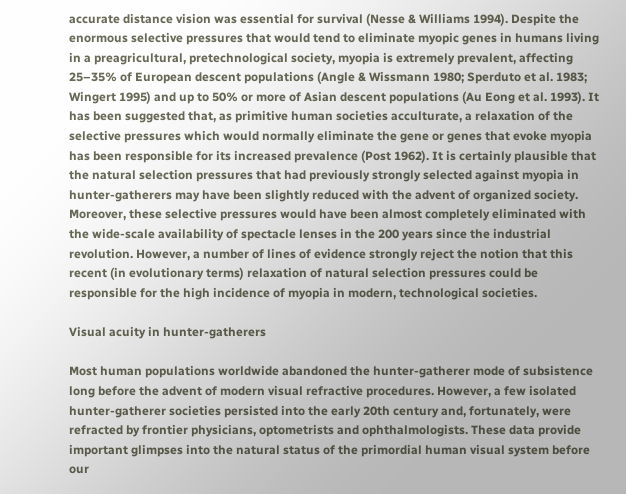accurate distance vision was essential for survival (Nesse & Williams 1994). Despite the enormous selective pressures that would tend to eliminate myopic genes in humans living in a preagricultural, pretechnological society, myopia is extremely prevalent, affecting 25–35% of European descent populations (Angle & Wissmann 1980; Sperduto et al. 1983; Wingert 1995) and up to 50% or more of Asian descent populations (Au Eong et al. 1993). It has been suggested that, as primitive human societies acculturate, a relaxation of the selective pressures which would normally eliminate the gene or genes that evoke myopia has been responsible for its increased prevalence (Post 1962). It is certainly plausible that the natural selection pressures that had previously strongly selected against myopia in hunter-gatherers may have been slightly reduced with the advent of organized society. Moreover, these selective pressures would have been almost completely eliminated with the wide-scale availability of spectacle lenses in the 200 years since the industrial revolution. However, a number of lines of evidence strongly reject the notion that this recent (in evolutionary terms) relaxation of natural selection pressures could be responsible for the high incidence of myopia in modern, technological societies.

Visual acuity in hunter-gatherers

Most human populations worldwide abandoned the hunter-gatherer mode of subsistence long before the advent of modern visual refractive procedures. However, a few isolated hunter-gatherer societies persisted into the early 20th century and, fortunately, were refracted by frontier physicians, optometrists and ophthalmologists. These data provide important glimpses into the natural status of the primordial human visual system before our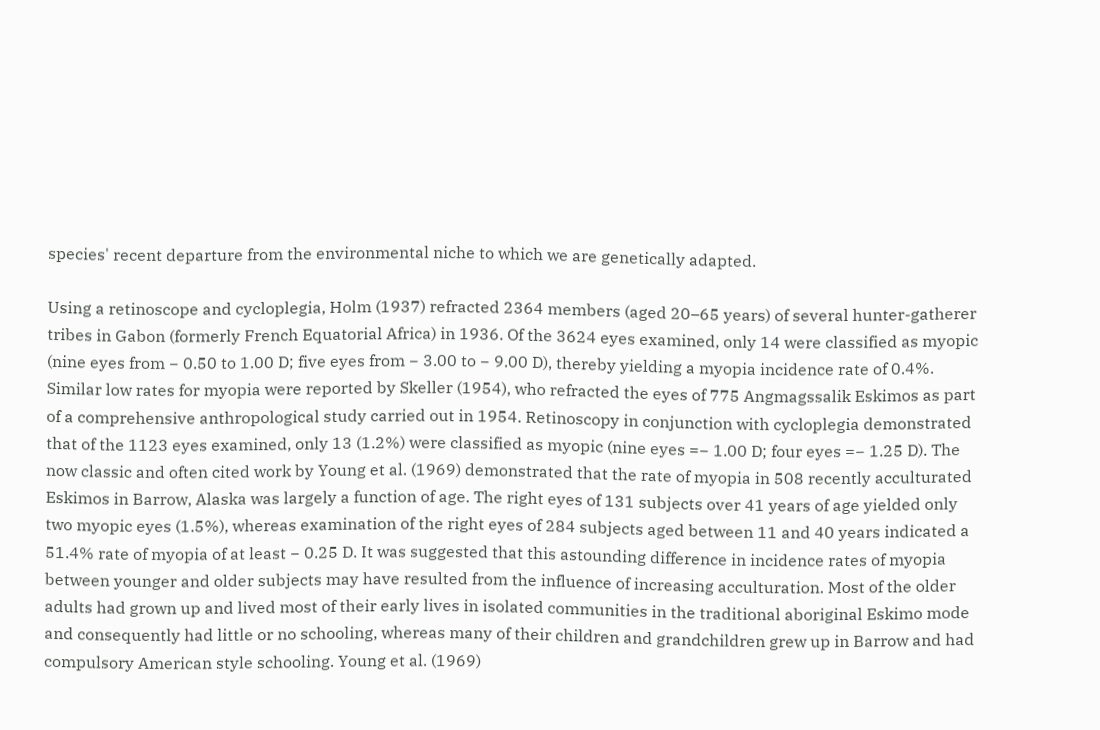species' recent departure from the environmental niche to which we are genetically adapted.

Using a retinoscope and cycloplegia, Holm (1937) refracted 2364 members (aged 20–65 years) of several hunter-gatherer tribes in Gabon (formerly French Equatorial Africa) in 1936. Of the 3624 eyes examined, only 14 were classified as myopic (nine eyes from − 0.50 to 1.00 D; five eyes from − 3.00 to − 9.00 D), thereby yielding a myopia incidence rate of 0.4%. Similar low rates for myopia were reported by Skeller (1954), who refracted the eyes of 775 Angmagssalik Eskimos as part of a comprehensive anthropological study carried out in 1954. Retinoscopy in conjunction with cycloplegia demonstrated that of the 1123 eyes examined, only 13 (1.2%) were classified as myopic (nine eyes =− 1.00 D; four eyes =− 1.25 D). The now classic and often cited work by Young et al. (1969) demonstrated that the rate of myopia in 508 recently acculturated Eskimos in Barrow, Alaska was largely a function of age. The right eyes of 131 subjects over 41 years of age yielded only two myopic eyes (1.5%), whereas examination of the right eyes of 284 subjects aged between 11 and 40 years indicated a 51.4% rate of myopia of at least − 0.25 D. It was suggested that this astounding difference in incidence rates of myopia between younger and older subjects may have resulted from the influence of increasing acculturation. Most of the older adults had grown up and lived most of their early lives in isolated communities in the traditional aboriginal Eskimo mode and consequently had little or no schooling, whereas many of their children and grandchildren grew up in Barrow and had compulsory American style schooling. Young et al. (1969)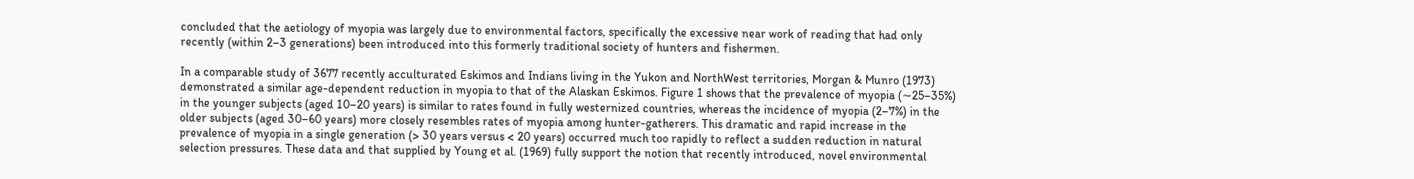concluded that the aetiology of myopia was largely due to environmental factors, specifically the excessive near work of reading that had only recently (within 2–3 generations) been introduced into this formerly traditional society of hunters and fishermen.

In a comparable study of 3677 recently acculturated Eskimos and Indians living in the Yukon and NorthWest territories, Morgan & Munro (1973) demonstrated a similar age-dependent reduction in myopia to that of the Alaskan Eskimos. Figure 1 shows that the prevalence of myopia (∼25–35%) in the younger subjects (aged 10–20 years) is similar to rates found in fully westernized countries, whereas the incidence of myopia (2–7%) in the older subjects (aged 30–60 years) more closely resembles rates of myopia among hunter-gatherers. This dramatic and rapid increase in the prevalence of myopia in a single generation (> 30 years versus < 20 years) occurred much too rapidly to reflect a sudden reduction in natural selection pressures. These data and that supplied by Young et al. (1969) fully support the notion that recently introduced, novel environmental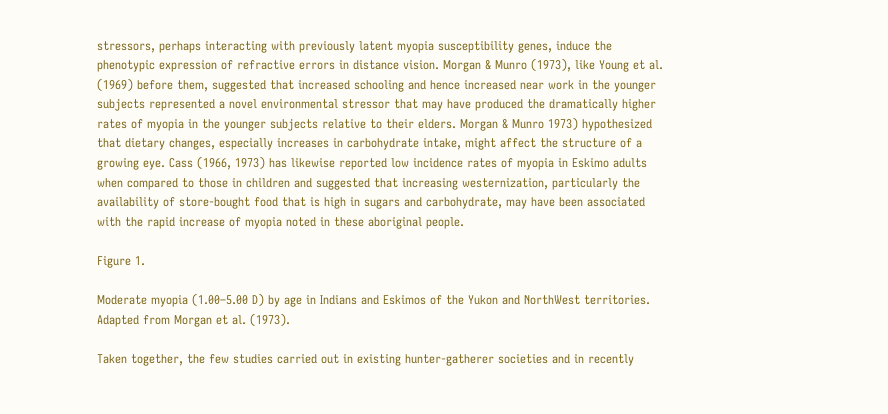stressors, perhaps interacting with previously latent myopia susceptibility genes, induce the phenotypic expression of refractive errors in distance vision. Morgan & Munro (1973), like Young et al. (1969) before them, suggested that increased schooling and hence increased near work in the younger subjects represented a novel environmental stressor that may have produced the dramatically higher rates of myopia in the younger subjects relative to their elders. Morgan & Munro 1973) hypothesized that dietary changes, especially increases in carbohydrate intake, might affect the structure of a growing eye. Cass (1966, 1973) has likewise reported low incidence rates of myopia in Eskimo adults when compared to those in children and suggested that increasing westernization, particularly the availability of store-bought food that is high in sugars and carbohydrate, may have been associated with the rapid increase of myopia noted in these aboriginal people.

Figure 1.

Moderate myopia (1.00–5.00 D) by age in Indians and Eskimos of the Yukon and NorthWest territories. Adapted from Morgan et al. (1973).

Taken together, the few studies carried out in existing hunter-gatherer societies and in recently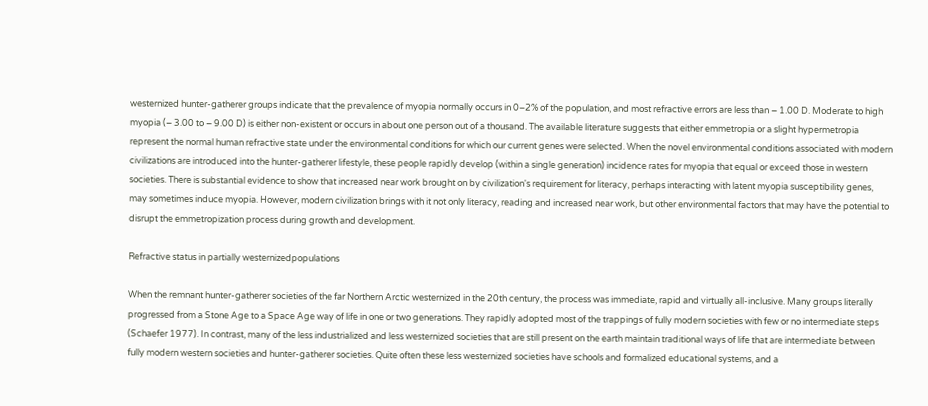westernized hunter-gatherer groups indicate that the prevalence of myopia normally occurs in 0–2% of the population, and most refractive errors are less than − 1.00 D. Moderate to high myopia (− 3.00 to − 9.00 D) is either non-existent or occurs in about one person out of a thousand. The available literature suggests that either emmetropia or a slight hypermetropia represent the normal human refractive state under the environmental conditions for which our current genes were selected. When the novel environmental conditions associated with modern civilizations are introduced into the hunter-gatherer lifestyle, these people rapidly develop (within a single generation) incidence rates for myopia that equal or exceed those in western societies. There is substantial evidence to show that increased near work brought on by civilization's requirement for literacy, perhaps interacting with latent myopia susceptibility genes, may sometimes induce myopia. However, modern civilization brings with it not only literacy, reading and increased near work, but other environmental factors that may have the potential to disrupt the emmetropization process during growth and development.

Refractive status in partially westernizedpopulations

When the remnant hunter-gatherer societies of the far Northern Arctic westernized in the 20th century, the process was immediate, rapid and virtually all-inclusive. Many groups literally progressed from a Stone Age to a Space Age way of life in one or two generations. They rapidly adopted most of the trappings of fully modern societies with few or no intermediate steps (Schaefer 1977). In contrast, many of the less industrialized and less westernized societies that are still present on the earth maintain traditional ways of life that are intermediate between fully modern western societies and hunter-gatherer societies. Quite often these less westernized societies have schools and formalized educational systems, and a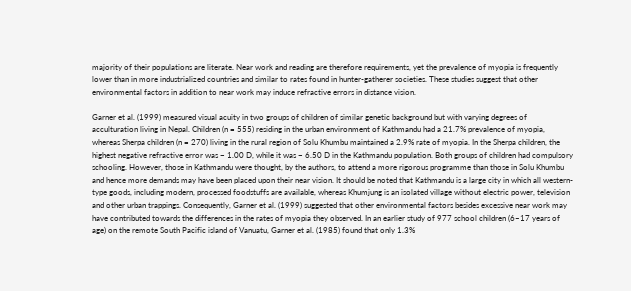majority of their populations are literate. Near work and reading are therefore requirements, yet the prevalence of myopia is frequently lower than in more industrialized countries and similar to rates found in hunter-gatherer societies. These studies suggest that other environmental factors in addition to near work may induce refractive errors in distance vision.

Garner et al. (1999) measured visual acuity in two groups of children of similar genetic background but with varying degrees of acculturation living in Nepal. Children (n = 555) residing in the urban environment of Kathmandu had a 21.7% prevalence of myopia, whereas Sherpa children (n = 270) living in the rural region of Solu Khumbu maintained a 2.9% rate of myopia. In the Sherpa children, the highest negative refractive error was − 1.00 D, while it was − 6.50 D in the Kathmandu population. Both groups of children had compulsory schooling. However, those in Kathmandu were thought, by the authors, to attend a more rigorous programme than those in Solu Khumbu and hence more demands may have been placed upon their near vision. It should be noted that Kathmandu is a large city in which all western-type goods, including modern, processed foodstuffs are available, whereas Khumjung is an isolated village without electric power, television and other urban trappings. Consequently, Garner et al. (1999) suggested that other environmental factors besides excessive near work may have contributed towards the differences in the rates of myopia they observed. In an earlier study of 977 school children (6–17 years of age) on the remote South Pacific island of Vanuatu, Garner et al. (1985) found that only 1.3%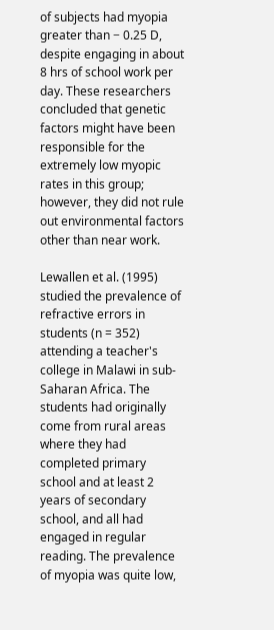of subjects had myopia greater than − 0.25 D, despite engaging in about 8 hrs of school work per day. These researchers concluded that genetic factors might have been responsible for the extremely low myopic rates in this group; however, they did not rule out environmental factors other than near work.

Lewallen et al. (1995) studied the prevalence of refractive errors in students (n = 352) attending a teacher's college in Malawi in sub-Saharan Africa. The students had originally come from rural areas where they had completed primary school and at least 2 years of secondary school, and all had engaged in regular reading. The prevalence of myopia was quite low,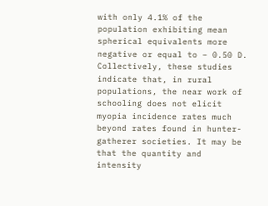with only 4.1% of the population exhibiting mean spherical equivalents more negative or equal to − 0.50 D. Collectively, these studies indicate that, in rural populations, the near work of schooling does not elicit myopia incidence rates much beyond rates found in hunter-gatherer societies. It may be that the quantity and intensity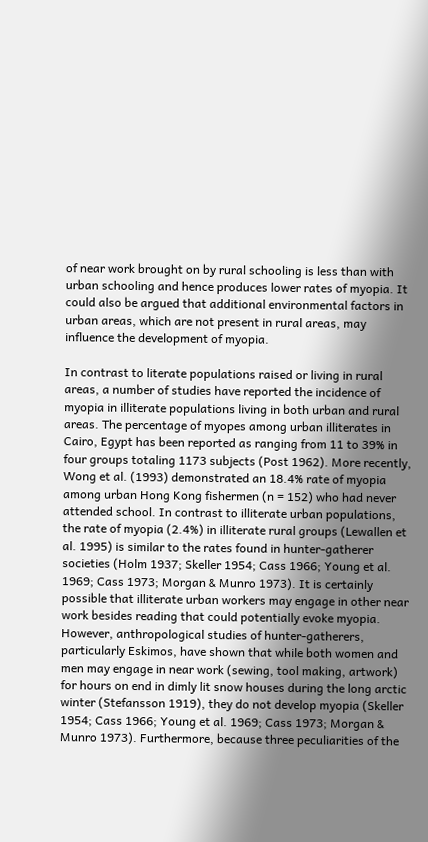of near work brought on by rural schooling is less than with urban schooling and hence produces lower rates of myopia. It could also be argued that additional environmental factors in urban areas, which are not present in rural areas, may influence the development of myopia.

In contrast to literate populations raised or living in rural areas, a number of studies have reported the incidence of myopia in illiterate populations living in both urban and rural areas. The percentage of myopes among urban illiterates in Cairo, Egypt has been reported as ranging from 11 to 39% in four groups totaling 1173 subjects (Post 1962). More recently, Wong et al. (1993) demonstrated an 18.4% rate of myopia among urban Hong Kong fishermen (n = 152) who had never attended school. In contrast to illiterate urban populations, the rate of myopia (2.4%) in illiterate rural groups (Lewallen et al. 1995) is similar to the rates found in hunter-gatherer societies (Holm 1937; Skeller 1954; Cass 1966; Young et al. 1969; Cass 1973; Morgan & Munro 1973). It is certainly possible that illiterate urban workers may engage in other near work besides reading that could potentially evoke myopia. However, anthropological studies of hunter-gatherers, particularly Eskimos, have shown that while both women and men may engage in near work (sewing, tool making, artwork) for hours on end in dimly lit snow houses during the long arctic winter (Stefansson 1919), they do not develop myopia (Skeller 1954; Cass 1966; Young et al. 1969; Cass 1973; Morgan & Munro 1973). Furthermore, because three peculiarities of the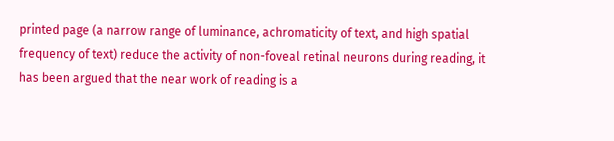printed page (a narrow range of luminance, achromaticity of text, and high spatial frequency of text) reduce the activity of non-foveal retinal neurons during reading, it has been argued that the near work of reading is a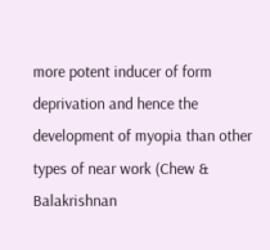more potent inducer of form deprivation and hence the development of myopia than other types of near work (Chew & Balakrishnan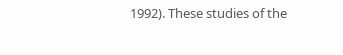1992). These studies of the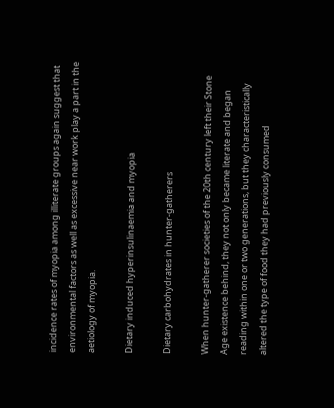incidence rates of myopia among illiterate groups again suggest that environmental factors as well as excessive near work play a part in the aetiology of myopia.

Dietary induced hyperinsulinaemia and myopia

Dietary carbohydrates in hunter-gatherers

When hunter-gatherer societies of the 20th century left their Stone Age existence behind, they not only became literate and began reading within one or two generations, but they characteristically altered the type of food they had previously consumed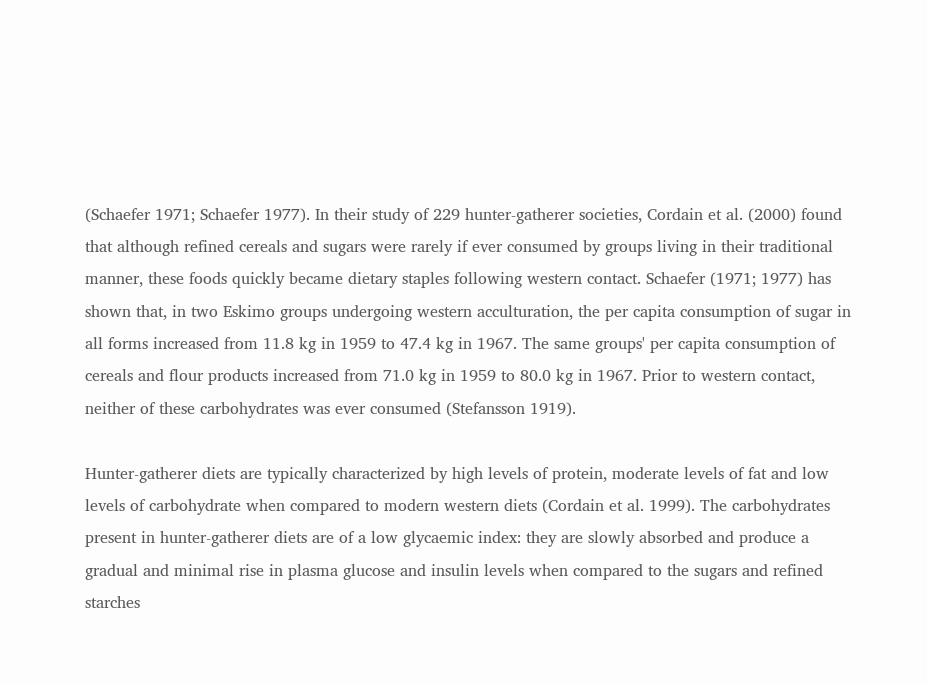(Schaefer 1971; Schaefer 1977). In their study of 229 hunter-gatherer societies, Cordain et al. (2000) found that although refined cereals and sugars were rarely if ever consumed by groups living in their traditional manner, these foods quickly became dietary staples following western contact. Schaefer (1971; 1977) has shown that, in two Eskimo groups undergoing western acculturation, the per capita consumption of sugar in all forms increased from 11.8 kg in 1959 to 47.4 kg in 1967. The same groups' per capita consumption of cereals and flour products increased from 71.0 kg in 1959 to 80.0 kg in 1967. Prior to western contact, neither of these carbohydrates was ever consumed (Stefansson 1919).

Hunter-gatherer diets are typically characterized by high levels of protein, moderate levels of fat and low levels of carbohydrate when compared to modern western diets (Cordain et al. 1999). The carbohydrates present in hunter-gatherer diets are of a low glycaemic index: they are slowly absorbed and produce a gradual and minimal rise in plasma glucose and insulin levels when compared to the sugars and refined starches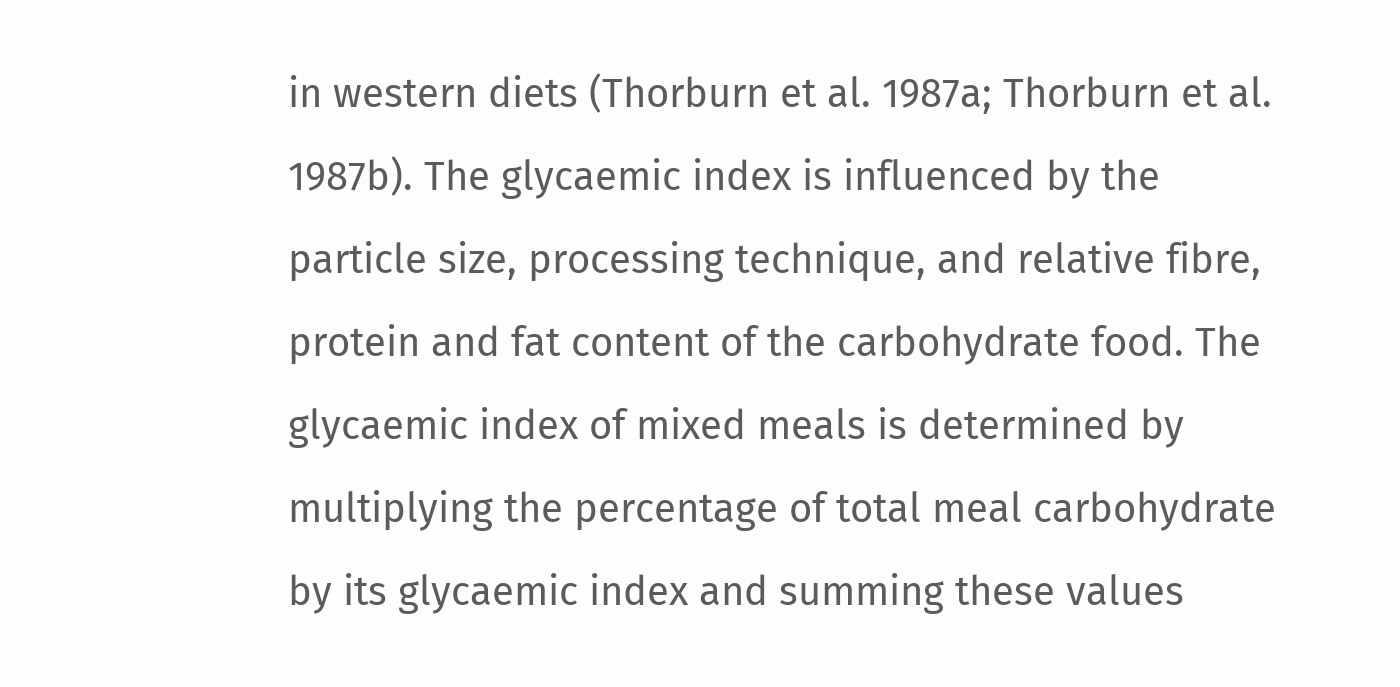in western diets (Thorburn et al. 1987a; Thorburn et al. 1987b). The glycaemic index is influenced by the particle size, processing technique, and relative fibre, protein and fat content of the carbohydrate food. The glycaemic index of mixed meals is determined by multiplying the percentage of total meal carbohydrate by its glycaemic index and summing these values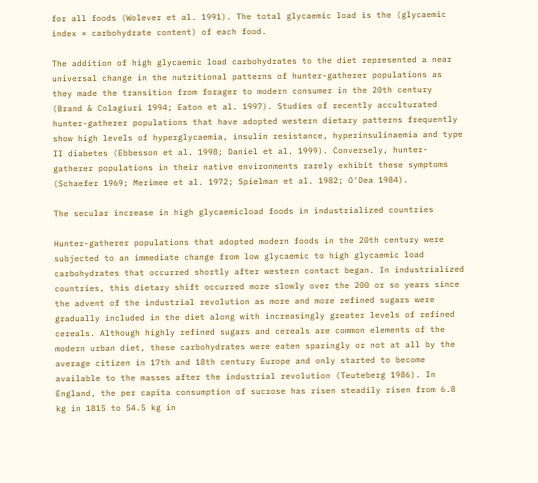for all foods (Wolever et al. 1991). The total glycaemic load is the (glycaemic index × carbohydrate content) of each food.

The addition of high glycaemic load carbohydrates to the diet represented a near universal change in the nutritional patterns of hunter-gatherer populations as they made the transition from forager to modern consumer in the 20th century (Brand & Colagiuri 1994; Eaton et al. 1997). Studies of recently acculturated hunter-gatherer populations that have adopted western dietary patterns frequently show high levels of hyperglycaemia, insulin resistance, hyperinsulinaemia and type II diabetes (Ebbesson et al. 1998; Daniel et al. 1999). Conversely, hunter-gatherer populations in their native environments rarely exhibit these symptoms (Schaefer 1969; Merimee et al. 1972; Spielman et al. 1982; O'Dea 1984).

The secular increase in high glycaemicload foods in industrialized countries

Hunter-gatherer populations that adopted modern foods in the 20th century were subjected to an immediate change from low glycaemic to high glycaemic load carbohydrates that occurred shortly after western contact began. In industrialized countries, this dietary shift occurred more slowly over the 200 or so years since the advent of the industrial revolution as more and more refined sugars were gradually included in the diet along with increasingly greater levels of refined cereals. Although highly refined sugars and cereals are common elements of the modern urban diet, these carbohydrates were eaten sparingly or not at all by the average citizen in 17th and 18th century Europe and only started to become available to the masses after the industrial revolution (Teuteberg 1986). In England, the per capita consumption of sucrose has risen steadily risen from 6.8 kg in 1815 to 54.5 kg in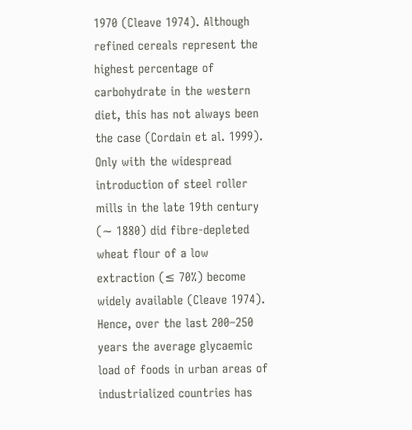1970 (Cleave 1974). Although refined cereals represent the highest percentage of carbohydrate in the western diet, this has not always been the case (Cordain et al. 1999). Only with the widespread introduction of steel roller mills in the late 19th century (∼ 1880) did fibre-depleted wheat flour of a low extraction (≤ 70%) become widely available (Cleave 1974). Hence, over the last 200–250 years the average glycaemic load of foods in urban areas of industrialized countries has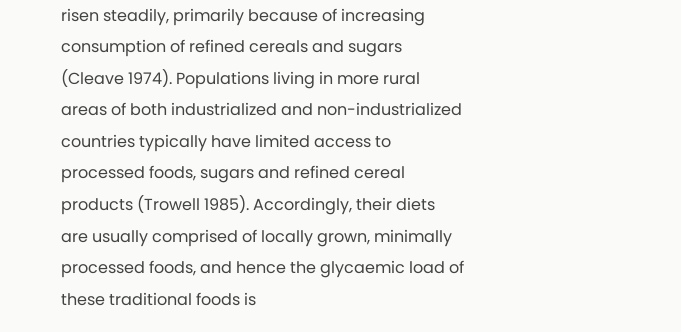risen steadily, primarily because of increasing consumption of refined cereals and sugars (Cleave 1974). Populations living in more rural areas of both industrialized and non-industrialized countries typically have limited access to processed foods, sugars and refined cereal products (Trowell 1985). Accordingly, their diets are usually comprised of locally grown, minimally processed foods, and hence the glycaemic load of these traditional foods is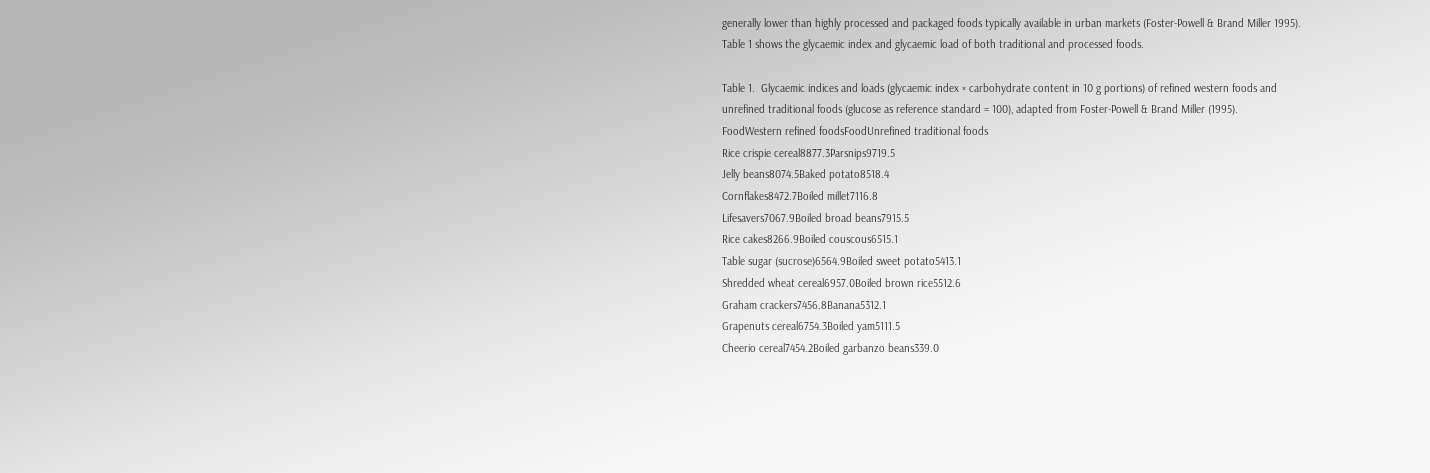generally lower than highly processed and packaged foods typically available in urban markets (Foster-Powell & Brand Miller 1995). Table 1 shows the glycaemic index and glycaemic load of both traditional and processed foods.

Table 1.  Glycaemic indices and loads (glycaemic index × carbohydrate content in 10 g portions) of refined western foods and unrefined traditional foods (glucose as reference standard = 100), adapted from Foster-Powell & Brand Miller (1995).
FoodWestern refined foodsFoodUnrefined traditional foods
Rice crispie cereal8877.3Parsnips9719.5
Jelly beans8074.5Baked potato8518.4
Cornflakes8472.7Boiled millet7116.8
Lifesavers7067.9Boiled broad beans7915.5
Rice cakes8266.9Boiled couscous6515.1
Table sugar (sucrose)6564.9Boiled sweet potato5413.1
Shredded wheat cereal6957.0Boiled brown rice5512.6
Graham crackers7456.8Banana5312.1
Grapenuts cereal6754.3Boiled yam5111.5
Cheerio cereal7454.2Boiled garbanzo beans339.0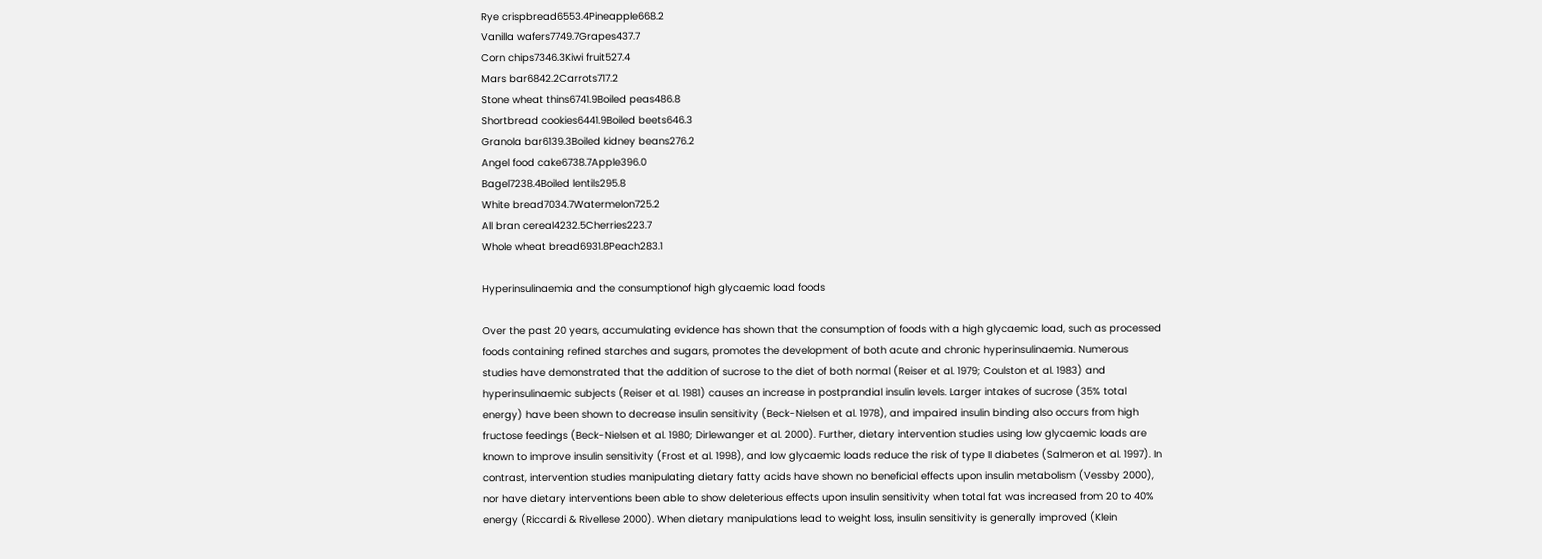Rye crispbread6553.4Pineapple668.2
Vanilla wafers7749.7Grapes437.7
Corn chips7346.3Kiwi fruit527.4
Mars bar6842.2Carrots717.2
Stone wheat thins6741.9Boiled peas486.8
Shortbread cookies6441.9Boiled beets646.3
Granola bar6139.3Boiled kidney beans276.2
Angel food cake6738.7Apple396.0
Bagel7238.4Boiled lentils295.8
White bread7034.7Watermelon725.2
All bran cereal4232.5Cherries223.7
Whole wheat bread6931.8Peach283.1

Hyperinsulinaemia and the consumptionof high glycaemic load foods

Over the past 20 years, accumulating evidence has shown that the consumption of foods with a high glycaemic load, such as processed foods containing refined starches and sugars, promotes the development of both acute and chronic hyperinsulinaemia. Numerous studies have demonstrated that the addition of sucrose to the diet of both normal (Reiser et al. 1979; Coulston et al. 1983) and hyperinsulinaemic subjects (Reiser et al. 1981) causes an increase in postprandial insulin levels. Larger intakes of sucrose (35% total energy) have been shown to decrease insulin sensitivity (Beck-Nielsen et al. 1978), and impaired insulin binding also occurs from high fructose feedings (Beck-Nielsen et al. 1980; Dirlewanger et al. 2000). Further, dietary intervention studies using low glycaemic loads are known to improve insulin sensitivity (Frost et al. 1998), and low glycaemic loads reduce the risk of type II diabetes (Salmeron et al. 1997). In contrast, intervention studies manipulating dietary fatty acids have shown no beneficial effects upon insulin metabolism (Vessby 2000), nor have dietary interventions been able to show deleterious effects upon insulin sensitivity when total fat was increased from 20 to 40% energy (Riccardi & Rivellese 2000). When dietary manipulations lead to weight loss, insulin sensitivity is generally improved (Klein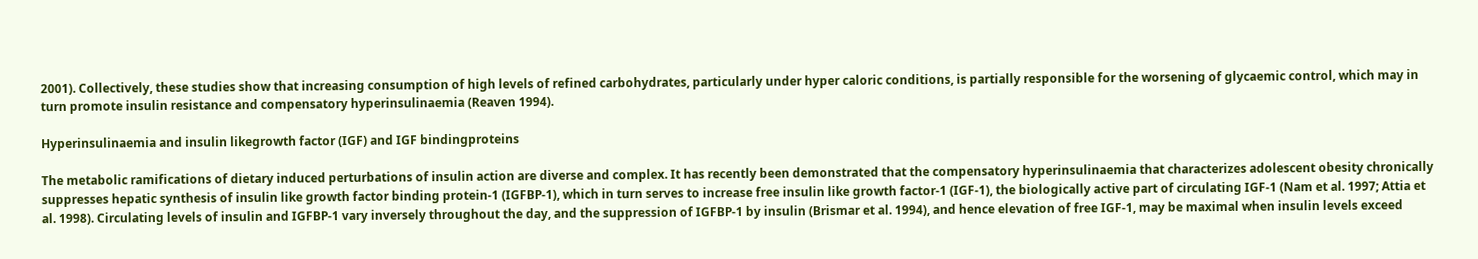2001). Collectively, these studies show that increasing consumption of high levels of refined carbohydrates, particularly under hyper caloric conditions, is partially responsible for the worsening of glycaemic control, which may in turn promote insulin resistance and compensatory hyperinsulinaemia (Reaven 1994).

Hyperinsulinaemia and insulin likegrowth factor (IGF) and IGF bindingproteins

The metabolic ramifications of dietary induced perturbations of insulin action are diverse and complex. It has recently been demonstrated that the compensatory hyperinsulinaemia that characterizes adolescent obesity chronically suppresses hepatic synthesis of insulin like growth factor binding protein-1 (IGFBP-1), which in turn serves to increase free insulin like growth factor-1 (IGF-1), the biologically active part of circulating IGF-1 (Nam et al. 1997; Attia et al. 1998). Circulating levels of insulin and IGFBP-1 vary inversely throughout the day, and the suppression of IGFBP-1 by insulin (Brismar et al. 1994), and hence elevation of free IGF-1, may be maximal when insulin levels exceed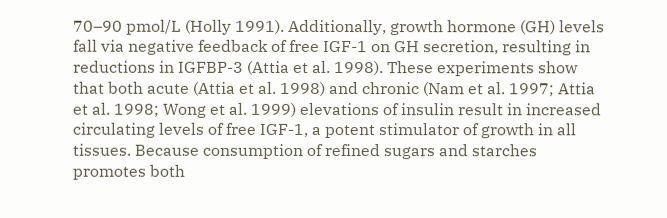70–90 pmol/L (Holly 1991). Additionally, growth hormone (GH) levels fall via negative feedback of free IGF-1 on GH secretion, resulting in reductions in IGFBP-3 (Attia et al. 1998). These experiments show that both acute (Attia et al. 1998) and chronic (Nam et al. 1997; Attia et al. 1998; Wong et al. 1999) elevations of insulin result in increased circulating levels of free IGF-1, a potent stimulator of growth in all tissues. Because consumption of refined sugars and starches promotes both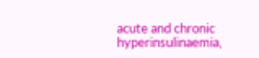acute and chronic hyperinsulinaemia,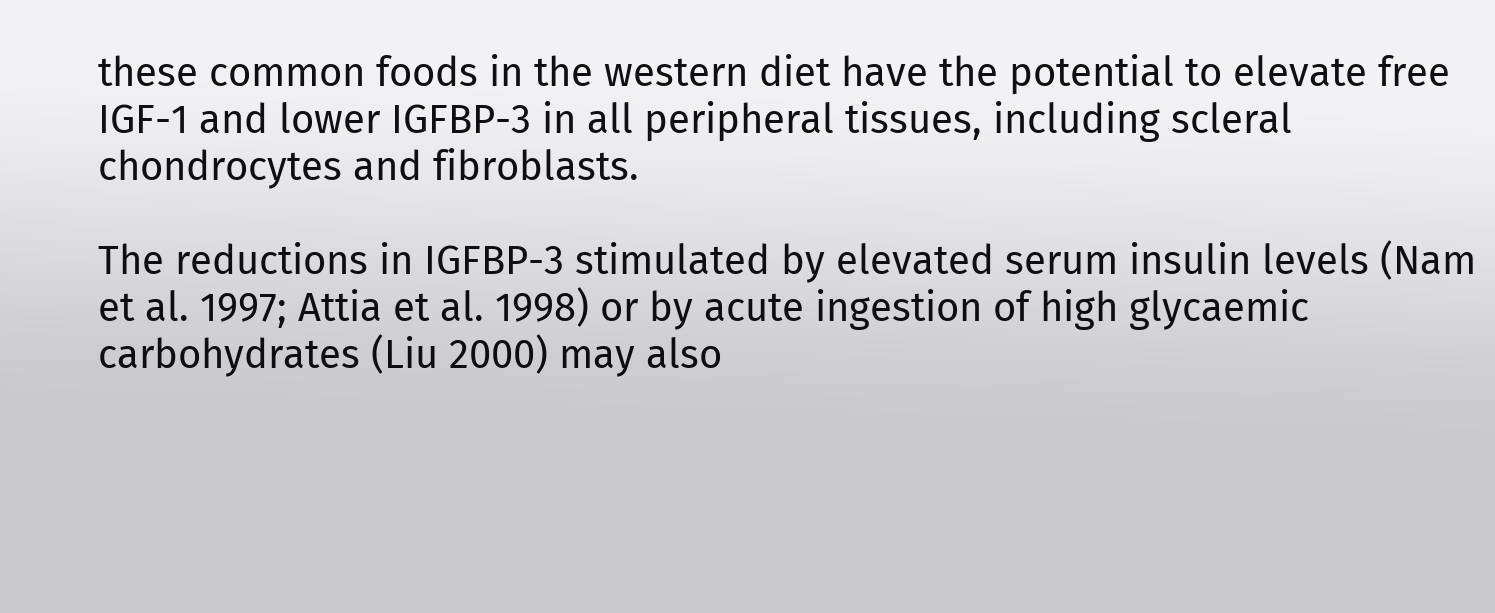these common foods in the western diet have the potential to elevate free IGF-1 and lower IGFBP-3 in all peripheral tissues, including scleral chondrocytes and fibroblasts.

The reductions in IGFBP-3 stimulated by elevated serum insulin levels (Nam et al. 1997; Attia et al. 1998) or by acute ingestion of high glycaemic carbohydrates (Liu 2000) may also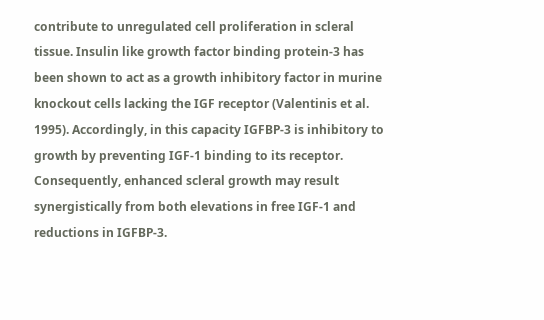contribute to unregulated cell proliferation in scleral tissue. Insulin like growth factor binding protein-3 has been shown to act as a growth inhibitory factor in murine knockout cells lacking the IGF receptor (Valentinis et al. 1995). Accordingly, in this capacity IGFBP-3 is inhibitory to growth by preventing IGF-1 binding to its receptor. Consequently, enhanced scleral growth may result synergistically from both elevations in free IGF-1 and reductions in IGFBP-3.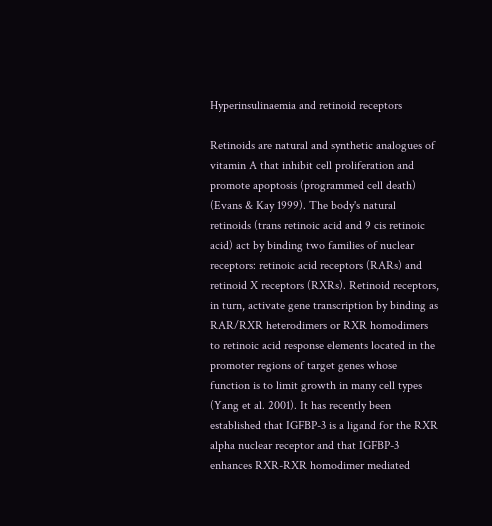Hyperinsulinaemia and retinoid receptors

Retinoids are natural and synthetic analogues of vitamin A that inhibit cell proliferation and promote apoptosis (programmed cell death) (Evans & Kay 1999). The body's natural retinoids (trans retinoic acid and 9 cis retinoic acid) act by binding two families of nuclear receptors: retinoic acid receptors (RARs) and retinoid X receptors (RXRs). Retinoid receptors, in turn, activate gene transcription by binding as RAR/RXR heterodimers or RXR homodimers to retinoic acid response elements located in the promoter regions of target genes whose function is to limit growth in many cell types (Yang et al. 2001). It has recently been established that IGFBP-3 is a ligand for the RXR alpha nuclear receptor and that IGFBP-3 enhances RXR-RXR homodimer mediated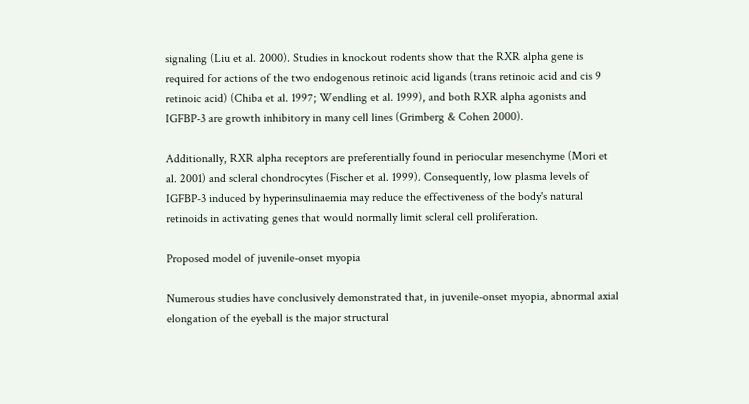signaling (Liu et al. 2000). Studies in knockout rodents show that the RXR alpha gene is required for actions of the two endogenous retinoic acid ligands (trans retinoic acid and cis 9 retinoic acid) (Chiba et al. 1997; Wendling et al. 1999), and both RXR alpha agonists and IGFBP-3 are growth inhibitory in many cell lines (Grimberg & Cohen 2000).

Additionally, RXR alpha receptors are preferentially found in periocular mesenchyme (Mori et al. 2001) and scleral chondrocytes (Fischer et al. 1999). Consequently, low plasma levels of IGFBP-3 induced by hyperinsulinaemia may reduce the effectiveness of the body's natural retinoids in activating genes that would normally limit scleral cell proliferation.

Proposed model of juvenile-onset myopia

Numerous studies have conclusively demonstrated that, in juvenile-onset myopia, abnormal axial elongation of the eyeball is the major structural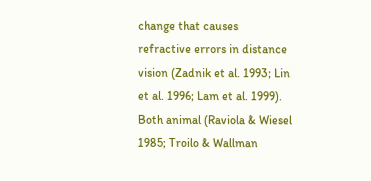change that causes refractive errors in distance vision (Zadnik et al. 1993; Lin et al. 1996; Lam et al. 1999). Both animal (Raviola & Wiesel 1985; Troilo & Wallman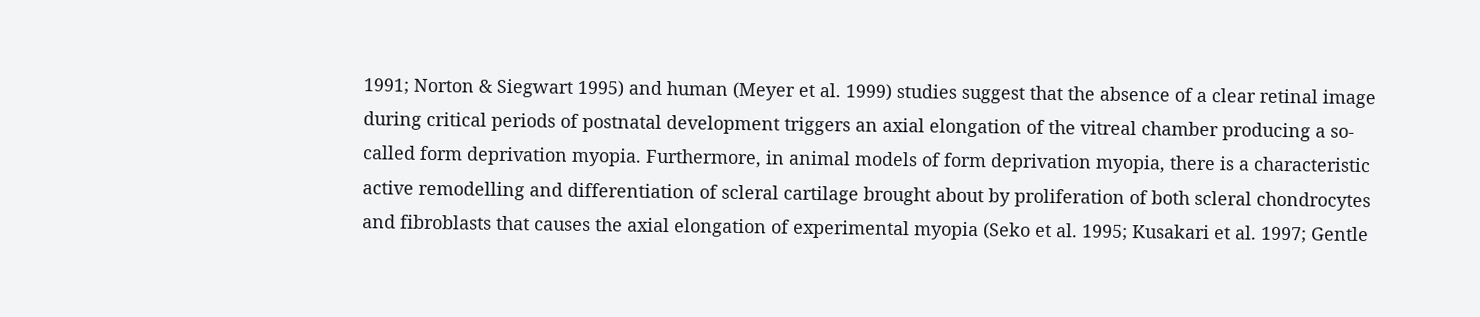1991; Norton & Siegwart 1995) and human (Meyer et al. 1999) studies suggest that the absence of a clear retinal image during critical periods of postnatal development triggers an axial elongation of the vitreal chamber producing a so-called form deprivation myopia. Furthermore, in animal models of form deprivation myopia, there is a characteristic active remodelling and differentiation of scleral cartilage brought about by proliferation of both scleral chondrocytes and fibroblasts that causes the axial elongation of experimental myopia (Seko et al. 1995; Kusakari et al. 1997; Gentle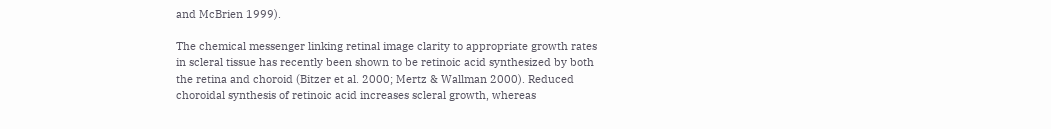and McBrien 1999).

The chemical messenger linking retinal image clarity to appropriate growth rates in scleral tissue has recently been shown to be retinoic acid synthesized by both the retina and choroid (Bitzer et al. 2000; Mertz & Wallman 2000). Reduced choroidal synthesis of retinoic acid increases scleral growth, whereas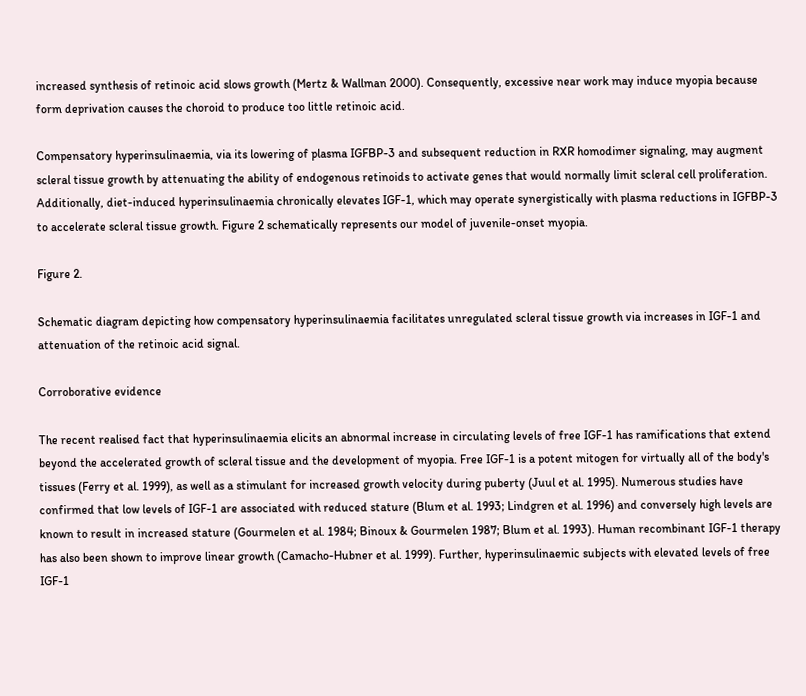increased synthesis of retinoic acid slows growth (Mertz & Wallman 2000). Consequently, excessive near work may induce myopia because form deprivation causes the choroid to produce too little retinoic acid.

Compensatory hyperinsulinaemia, via its lowering of plasma IGFBP-3 and subsequent reduction in RXR homodimer signaling, may augment scleral tissue growth by attenuating the ability of endogenous retinoids to activate genes that would normally limit scleral cell proliferation. Additionally, diet-induced hyperinsulinaemia chronically elevates IGF-1, which may operate synergistically with plasma reductions in IGFBP-3 to accelerate scleral tissue growth. Figure 2 schematically represents our model of juvenile-onset myopia.

Figure 2.

Schematic diagram depicting how compensatory hyperinsulinaemia facilitates unregulated scleral tissue growth via increases in IGF-1 and attenuation of the retinoic acid signal.

Corroborative evidence

The recent realised fact that hyperinsulinaemia elicits an abnormal increase in circulating levels of free IGF-1 has ramifications that extend beyond the accelerated growth of scleral tissue and the development of myopia. Free IGF-1 is a potent mitogen for virtually all of the body's tissues (Ferry et al. 1999), as well as a stimulant for increased growth velocity during puberty (Juul et al. 1995). Numerous studies have confirmed that low levels of IGF-1 are associated with reduced stature (Blum et al. 1993; Lindgren et al. 1996) and conversely high levels are known to result in increased stature (Gourmelen et al. 1984; Binoux & Gourmelen 1987; Blum et al. 1993). Human recombinant IGF-1 therapy has also been shown to improve linear growth (Camacho-Hubner et al. 1999). Further, hyperinsulinaemic subjects with elevated levels of free IGF-1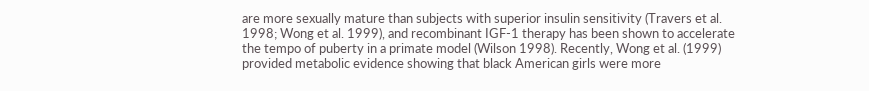are more sexually mature than subjects with superior insulin sensitivity (Travers et al. 1998; Wong et al. 1999), and recombinant IGF-1 therapy has been shown to accelerate the tempo of puberty in a primate model (Wilson 1998). Recently, Wong et al. (1999) provided metabolic evidence showing that black American girls were more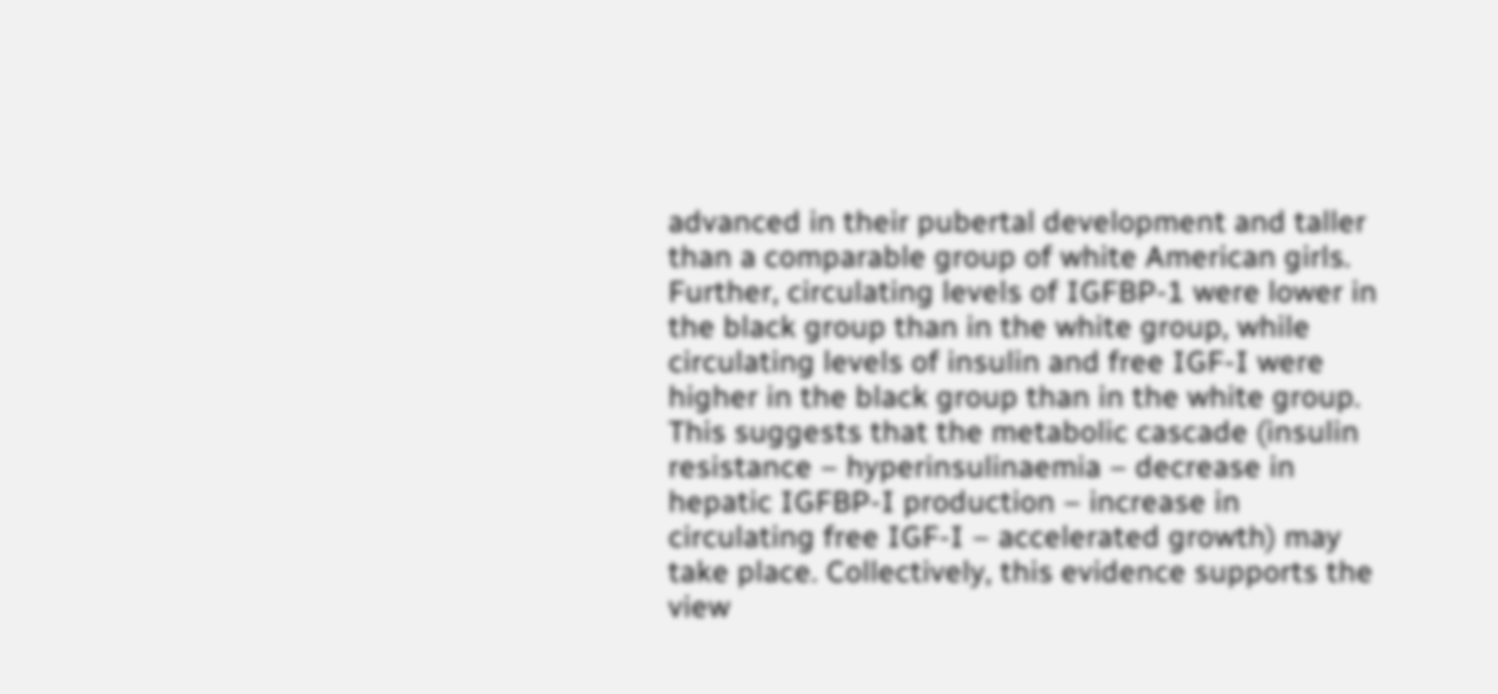advanced in their pubertal development and taller than a comparable group of white American girls. Further, circulating levels of IGFBP-1 were lower in the black group than in the white group, while circulating levels of insulin and free IGF-I were higher in the black group than in the white group. This suggests that the metabolic cascade (insulin resistance – hyperinsulinaemia – decrease in hepatic IGFBP-I production – increase in circulating free IGF-I – accelerated growth) may take place. Collectively, this evidence supports the view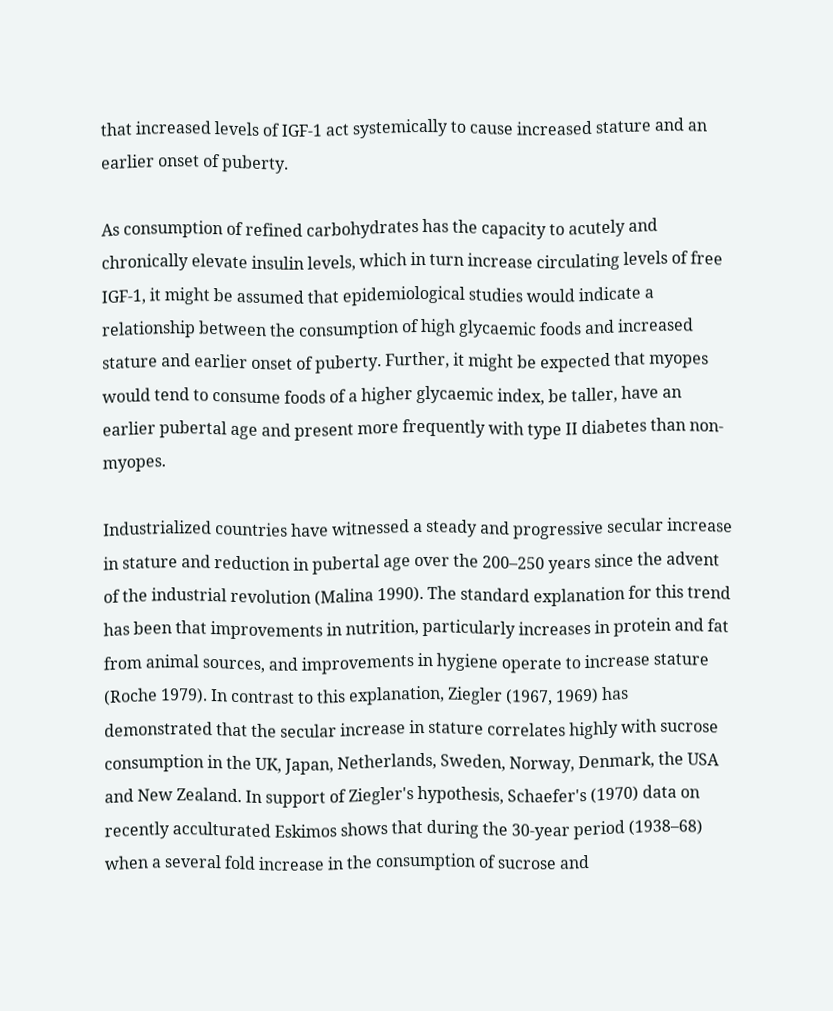that increased levels of IGF-1 act systemically to cause increased stature and an earlier onset of puberty.

As consumption of refined carbohydrates has the capacity to acutely and chronically elevate insulin levels, which in turn increase circulating levels of free IGF-1, it might be assumed that epidemiological studies would indicate a relationship between the consumption of high glycaemic foods and increased stature and earlier onset of puberty. Further, it might be expected that myopes would tend to consume foods of a higher glycaemic index, be taller, have an earlier pubertal age and present more frequently with type II diabetes than non-myopes.

Industrialized countries have witnessed a steady and progressive secular increase in stature and reduction in pubertal age over the 200–250 years since the advent of the industrial revolution (Malina 1990). The standard explanation for this trend has been that improvements in nutrition, particularly increases in protein and fat from animal sources, and improvements in hygiene operate to increase stature (Roche 1979). In contrast to this explanation, Ziegler (1967, 1969) has demonstrated that the secular increase in stature correlates highly with sucrose consumption in the UK, Japan, Netherlands, Sweden, Norway, Denmark, the USA and New Zealand. In support of Ziegler's hypothesis, Schaefer's (1970) data on recently acculturated Eskimos shows that during the 30-year period (1938–68) when a several fold increase in the consumption of sucrose and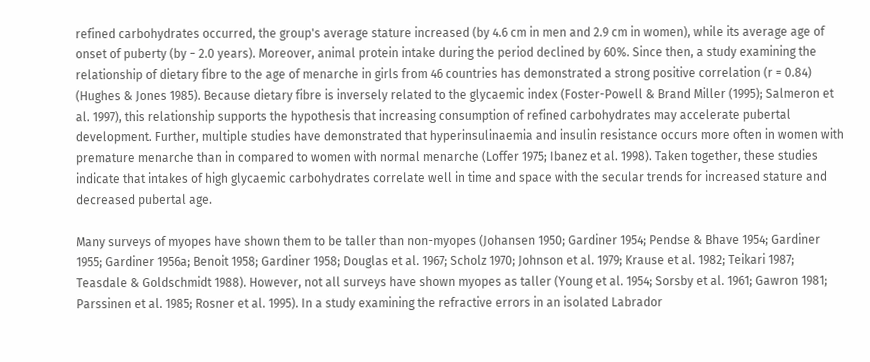refined carbohydrates occurred, the group's average stature increased (by 4.6 cm in men and 2.9 cm in women), while its average age of onset of puberty (by − 2.0 years). Moreover, animal protein intake during the period declined by 60%. Since then, a study examining the relationship of dietary fibre to the age of menarche in girls from 46 countries has demonstrated a strong positive correlation (r = 0.84) (Hughes & Jones 1985). Because dietary fibre is inversely related to the glycaemic index (Foster-Powell & Brand Miller (1995); Salmeron et al. 1997), this relationship supports the hypothesis that increasing consumption of refined carbohydrates may accelerate pubertal development. Further, multiple studies have demonstrated that hyperinsulinaemia and insulin resistance occurs more often in women with premature menarche than in compared to women with normal menarche (Loffer 1975; Ibanez et al. 1998). Taken together, these studies indicate that intakes of high glycaemic carbohydrates correlate well in time and space with the secular trends for increased stature and decreased pubertal age.

Many surveys of myopes have shown them to be taller than non-myopes (Johansen 1950; Gardiner 1954; Pendse & Bhave 1954; Gardiner 1955; Gardiner 1956a; Benoit 1958; Gardiner 1958; Douglas et al. 1967; Scholz 1970; Johnson et al. 1979; Krause et al. 1982; Teikari 1987; Teasdale & Goldschmidt 1988). However, not all surveys have shown myopes as taller (Young et al. 1954; Sorsby et al. 1961; Gawron 1981; Parssinen et al. 1985; Rosner et al. 1995). In a study examining the refractive errors in an isolated Labrador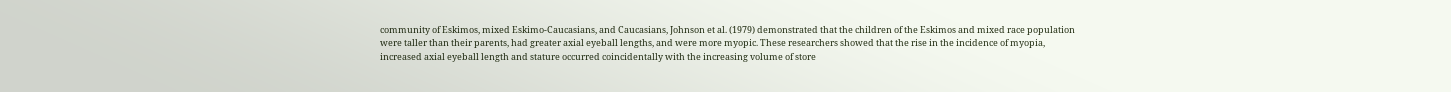community of Eskimos, mixed Eskimo-Caucasians, and Caucasians, Johnson et al. (1979) demonstrated that the children of the Eskimos and mixed race population were taller than their parents, had greater axial eyeball lengths, and were more myopic. These researchers showed that the rise in the incidence of myopia, increased axial eyeball length and stature occurred coincidentally with the increasing volume of store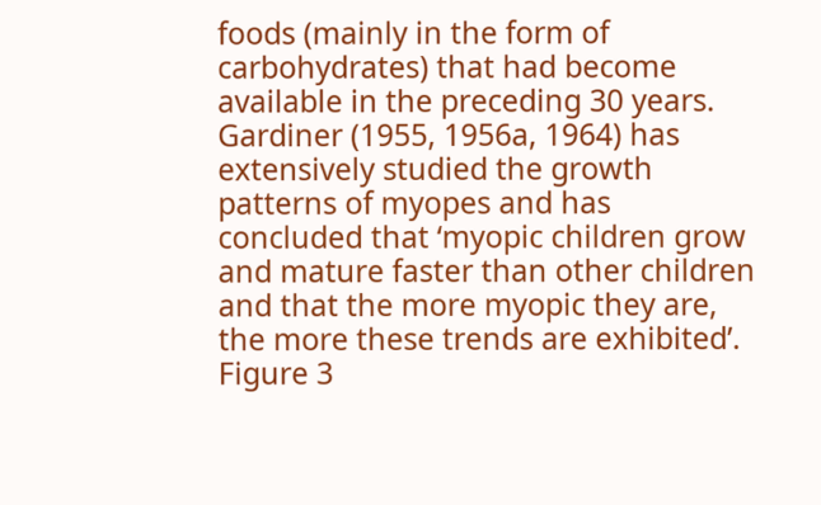foods (mainly in the form of carbohydrates) that had become available in the preceding 30 years. Gardiner (1955, 1956a, 1964) has extensively studied the growth patterns of myopes and has concluded that ‘myopic children grow and mature faster than other children and that the more myopic they are, the more these trends are exhibited’. Figure 3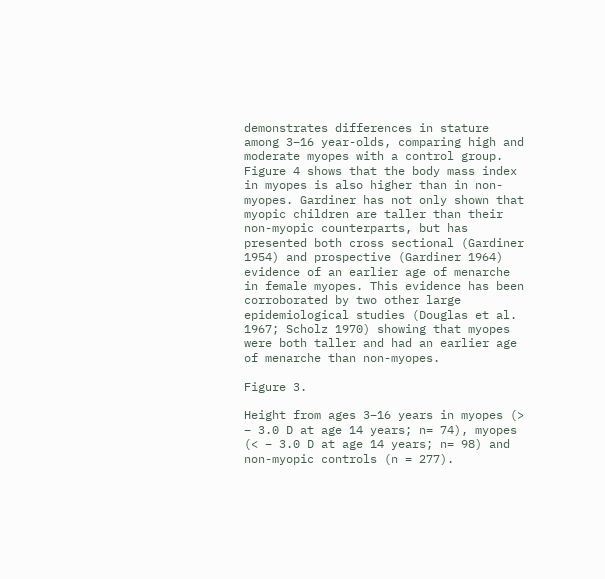demonstrates differences in stature among 3–16 year-olds, comparing high and moderate myopes with a control group. Figure 4 shows that the body mass index in myopes is also higher than in non-myopes. Gardiner has not only shown that myopic children are taller than their non-myopic counterparts, but has presented both cross sectional (Gardiner 1954) and prospective (Gardiner 1964) evidence of an earlier age of menarche in female myopes. This evidence has been corroborated by two other large epidemiological studies (Douglas et al. 1967; Scholz 1970) showing that myopes were both taller and had an earlier age of menarche than non-myopes.

Figure 3.

Height from ages 3–16 years in myopes (> − 3.0 D at age 14 years; n= 74), myopes (< − 3.0 D at age 14 years; n= 98) and non-myopic controls (n = 277).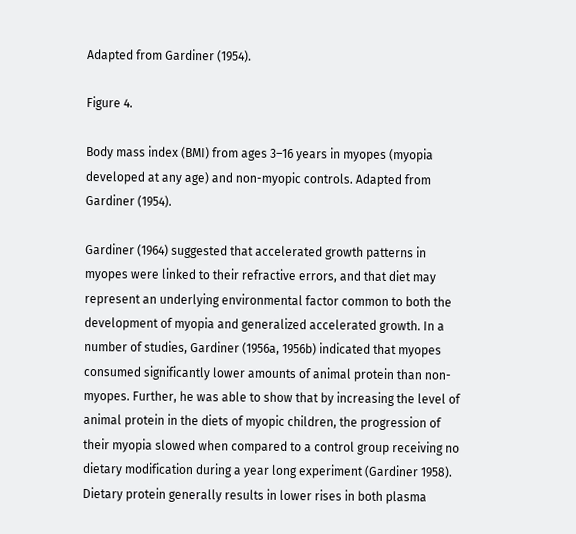Adapted from Gardiner (1954).

Figure 4.

Body mass index (BMI) from ages 3–16 years in myopes (myopia developed at any age) and non-myopic controls. Adapted from Gardiner (1954).

Gardiner (1964) suggested that accelerated growth patterns in myopes were linked to their refractive errors, and that diet may represent an underlying environmental factor common to both the development of myopia and generalized accelerated growth. In a number of studies, Gardiner (1956a, 1956b) indicated that myopes consumed significantly lower amounts of animal protein than non-myopes. Further, he was able to show that by increasing the level of animal protein in the diets of myopic children, the progression of their myopia slowed when compared to a control group receiving no dietary modification during a year long experiment (Gardiner 1958). Dietary protein generally results in lower rises in both plasma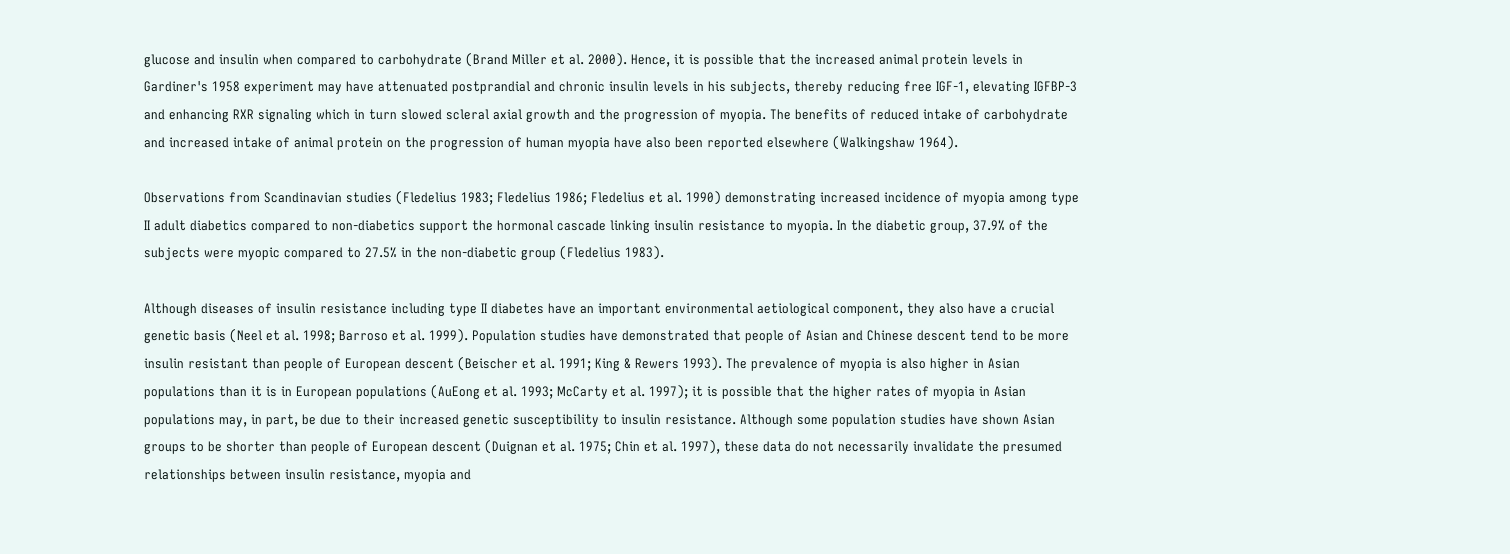glucose and insulin when compared to carbohydrate (Brand Miller et al. 2000). Hence, it is possible that the increased animal protein levels in Gardiner's 1958 experiment may have attenuated postprandial and chronic insulin levels in his subjects, thereby reducing free IGF-1, elevating IGFBP-3 and enhancing RXR signaling which in turn slowed scleral axial growth and the progression of myopia. The benefits of reduced intake of carbohydrate and increased intake of animal protein on the progression of human myopia have also been reported elsewhere (Walkingshaw 1964).

Observations from Scandinavian studies (Fledelius 1983; Fledelius 1986; Fledelius et al. 1990) demonstrating increased incidence of myopia among type II adult diabetics compared to non-diabetics support the hormonal cascade linking insulin resistance to myopia. In the diabetic group, 37.9% of the subjects were myopic compared to 27.5% in the non-diabetic group (Fledelius 1983).

Although diseases of insulin resistance including type II diabetes have an important environmental aetiological component, they also have a crucial genetic basis (Neel et al. 1998; Barroso et al. 1999). Population studies have demonstrated that people of Asian and Chinese descent tend to be more insulin resistant than people of European descent (Beischer et al. 1991; King & Rewers 1993). The prevalence of myopia is also higher in Asian populations than it is in European populations (AuEong et al. 1993; McCarty et al. 1997); it is possible that the higher rates of myopia in Asian populations may, in part, be due to their increased genetic susceptibility to insulin resistance. Although some population studies have shown Asian groups to be shorter than people of European descent (Duignan et al. 1975; Chin et al. 1997), these data do not necessarily invalidate the presumed relationships between insulin resistance, myopia and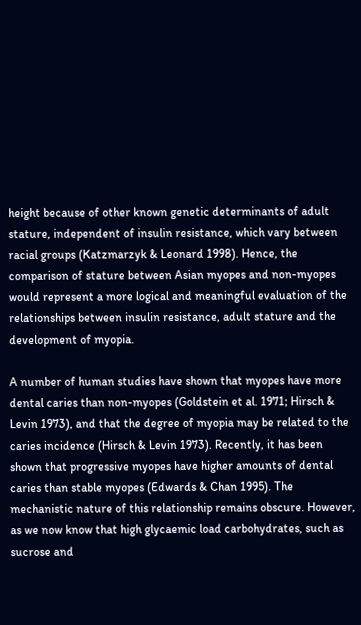height because of other known genetic determinants of adult stature, independent of insulin resistance, which vary between racial groups (Katzmarzyk & Leonard 1998). Hence, the comparison of stature between Asian myopes and non-myopes would represent a more logical and meaningful evaluation of the relationships between insulin resistance, adult stature and the development of myopia.

A number of human studies have shown that myopes have more dental caries than non-myopes (Goldstein et al. 1971; Hirsch & Levin 1973), and that the degree of myopia may be related to the caries incidence (Hirsch & Levin 1973). Recently, it has been shown that progressive myopes have higher amounts of dental caries than stable myopes (Edwards & Chan 1995). The mechanistic nature of this relationship remains obscure. However, as we now know that high glycaemic load carbohydrates, such as sucrose and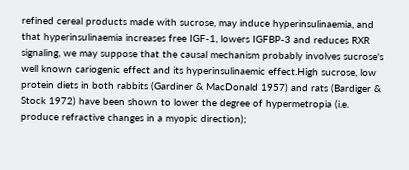refined cereal products made with sucrose, may induce hyperinsulinaemia, and that hyperinsulinaemia increases free IGF-1, lowers IGFBP-3 and reduces RXR signaling, we may suppose that the causal mechanism probably involves sucrose's well known cariogenic effect and its hyperinsulinaemic effect.High sucrose, low protein diets in both rabbits (Gardiner & MacDonald 1957) and rats (Bardiger & Stock 1972) have been shown to lower the degree of hypermetropia (i.e. produce refractive changes in a myopic direction);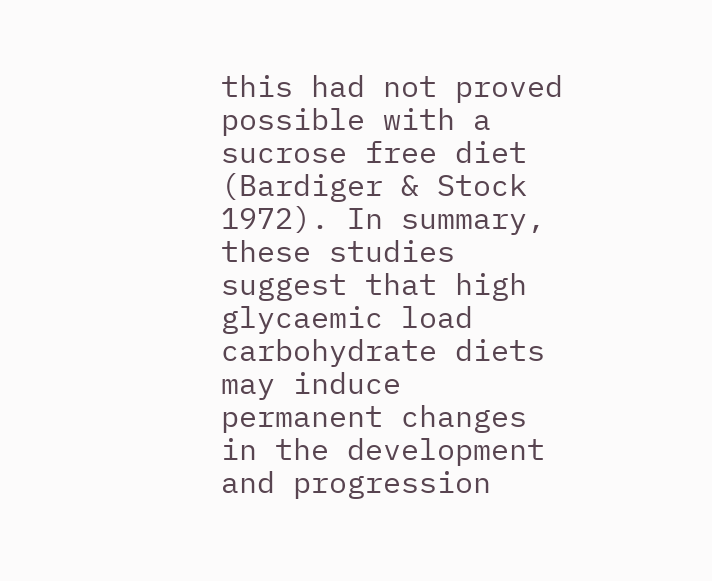this had not proved possible with a sucrose free diet (Bardiger & Stock 1972). In summary, these studies suggest that high glycaemic load carbohydrate diets may induce permanent changes in the development and progression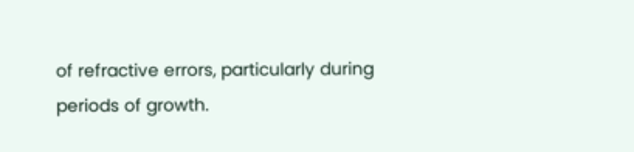of refractive errors, particularly during periods of growth.